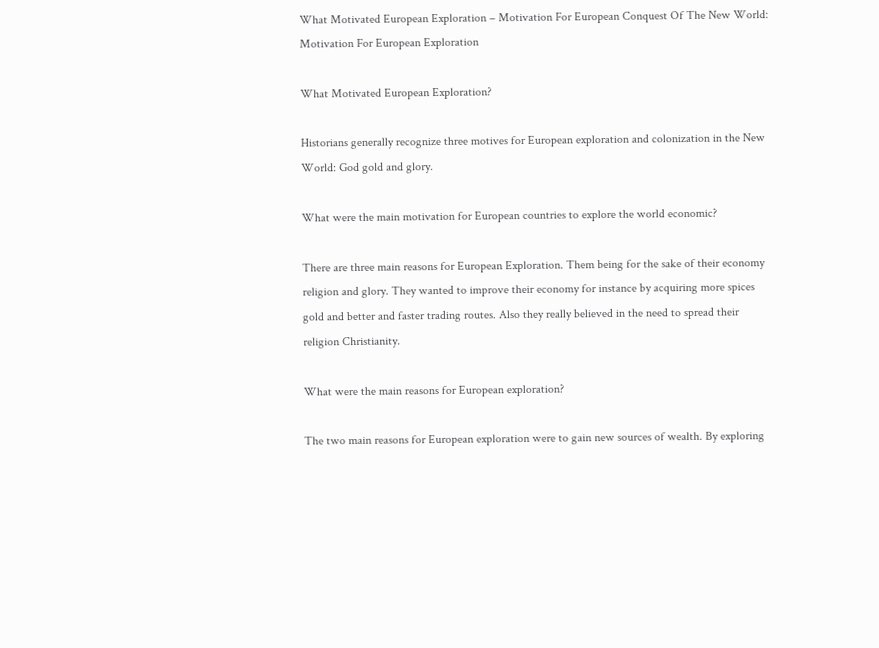What Motivated European Exploration – Motivation For European Conquest Of The New World: Motivation For European Exploration

What Motivated European Exploration?

Historians generally recognize three motives for European exploration and colonization in the New World: God gold and glory.

What were the main motivation for European countries to explore the world economic?

There are three main reasons for European Exploration. Them being for the sake of their economy religion and glory. They wanted to improve their economy for instance by acquiring more spices gold and better and faster trading routes. Also they really believed in the need to spread their religion Christianity.

What were the main reasons for European exploration?

The two main reasons for European exploration were to gain new sources of wealth. By exploring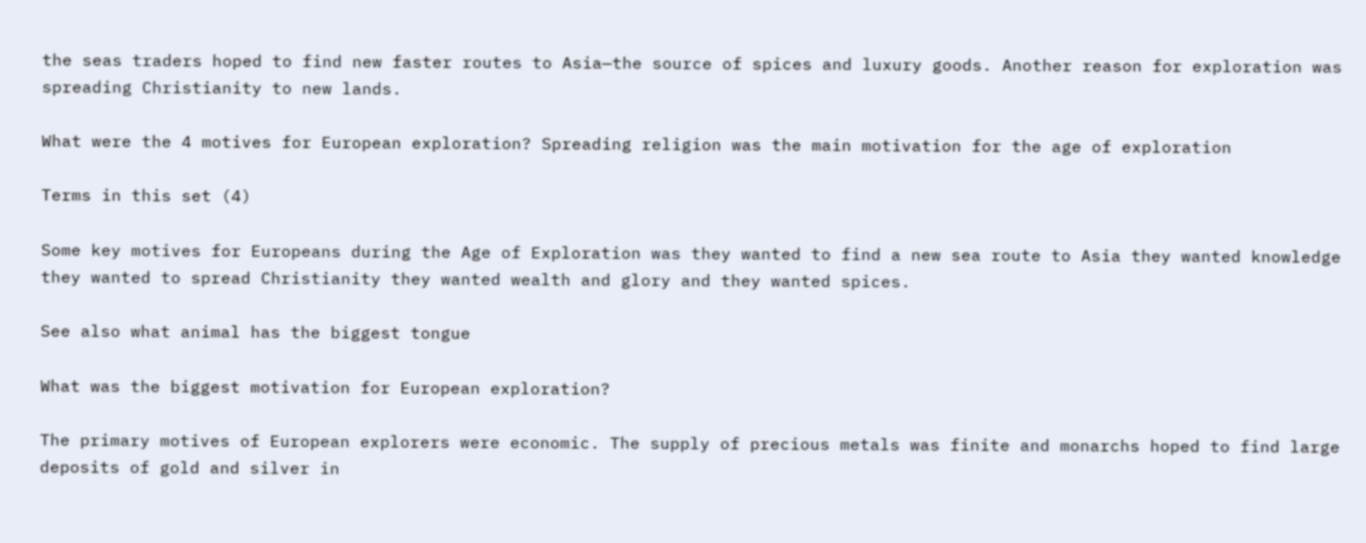the seas traders hoped to find new faster routes to Asia—the source of spices and luxury goods. Another reason for exploration was spreading Christianity to new lands.

What were the 4 motives for European exploration? Spreading religion was the main motivation for the age of exploration

Terms in this set (4)

Some key motives for Europeans during the Age of Exploration was they wanted to find a new sea route to Asia they wanted knowledge they wanted to spread Christianity they wanted wealth and glory and they wanted spices.

See also what animal has the biggest tongue

What was the biggest motivation for European exploration?

The primary motives of European explorers were economic. The supply of precious metals was finite and monarchs hoped to find large deposits of gold and silver in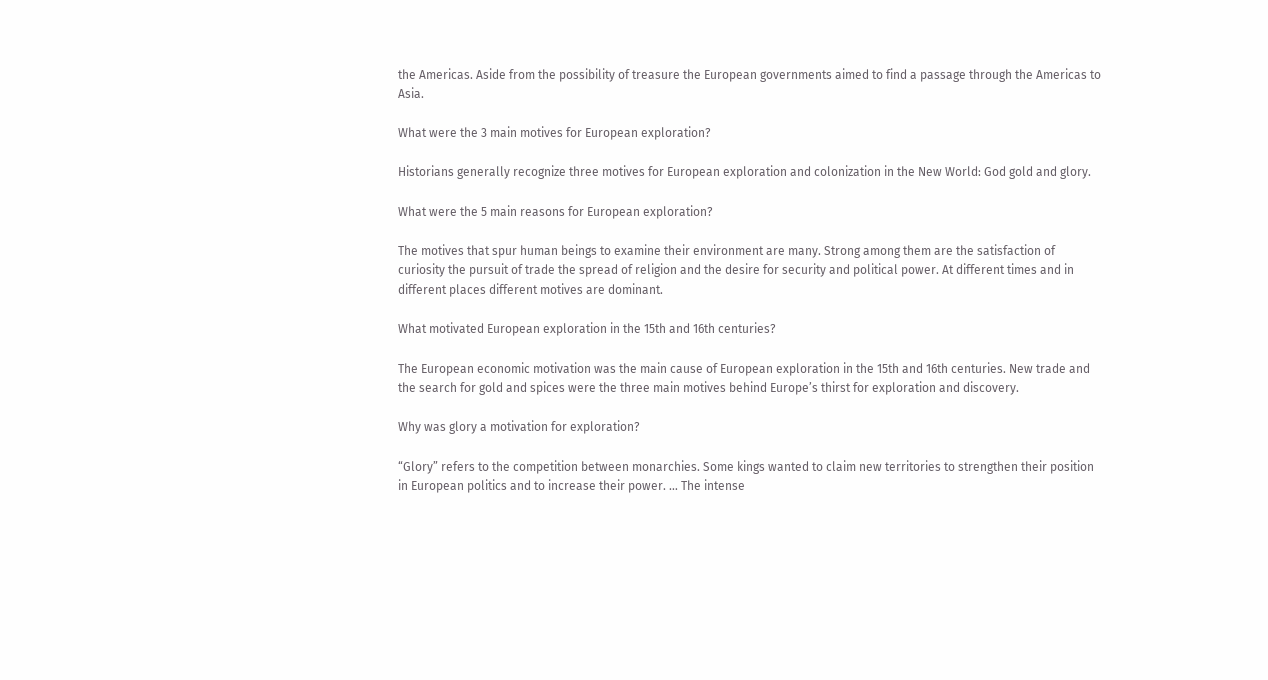the Americas. Aside from the possibility of treasure the European governments aimed to find a passage through the Americas to Asia.

What were the 3 main motives for European exploration?

Historians generally recognize three motives for European exploration and colonization in the New World: God gold and glory.

What were the 5 main reasons for European exploration?

The motives that spur human beings to examine their environment are many. Strong among them are the satisfaction of curiosity the pursuit of trade the spread of religion and the desire for security and political power. At different times and in different places different motives are dominant.

What motivated European exploration in the 15th and 16th centuries?

The European economic motivation was the main cause of European exploration in the 15th and 16th centuries. New trade and the search for gold and spices were the three main motives behind Europe’s thirst for exploration and discovery.

Why was glory a motivation for exploration?

“Glory” refers to the competition between monarchies. Some kings wanted to claim new territories to strengthen their position in European politics and to increase their power. … The intense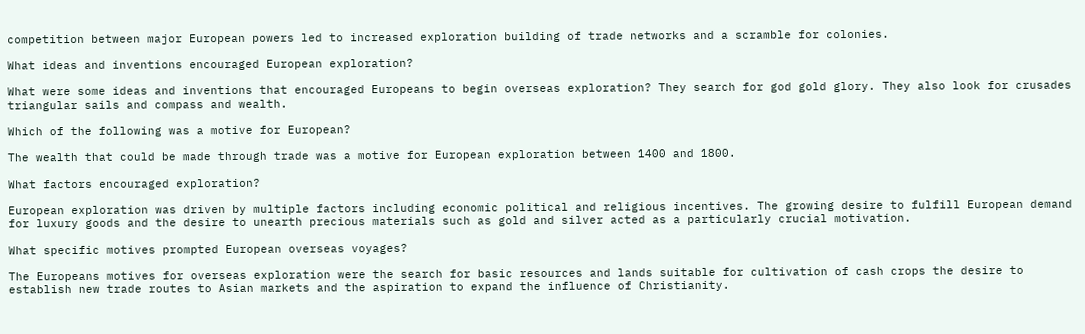competition between major European powers led to increased exploration building of trade networks and a scramble for colonies.

What ideas and inventions encouraged European exploration?

What were some ideas and inventions that encouraged Europeans to begin overseas exploration? They search for god gold glory. They also look for crusades triangular sails and compass and wealth.

Which of the following was a motive for European?

The wealth that could be made through trade was a motive for European exploration between 1400 and 1800.

What factors encouraged exploration?

European exploration was driven by multiple factors including economic political and religious incentives. The growing desire to fulfill European demand for luxury goods and the desire to unearth precious materials such as gold and silver acted as a particularly crucial motivation.

What specific motives prompted European overseas voyages?

The Europeans motives for overseas exploration were the search for basic resources and lands suitable for cultivation of cash crops the desire to establish new trade routes to Asian markets and the aspiration to expand the influence of Christianity.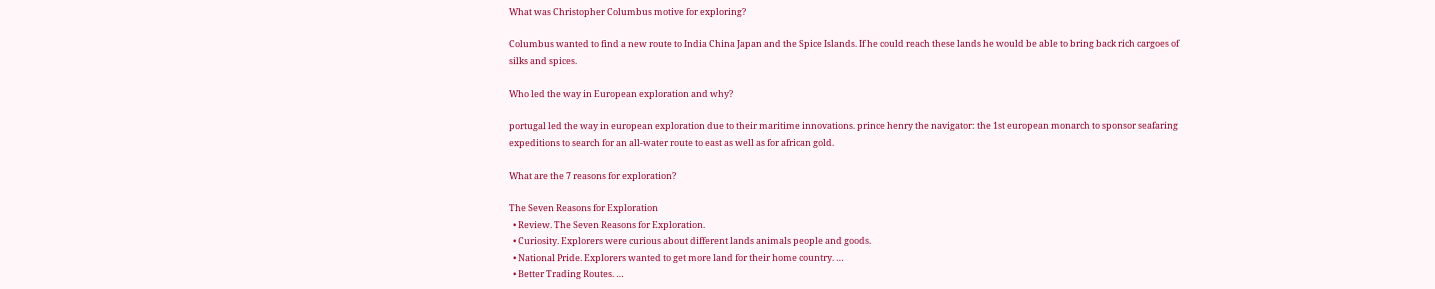What was Christopher Columbus motive for exploring?

Columbus wanted to find a new route to India China Japan and the Spice Islands. If he could reach these lands he would be able to bring back rich cargoes of silks and spices.

Who led the way in European exploration and why?

portugal led the way in european exploration due to their maritime innovations. prince henry the navigator: the 1st european monarch to sponsor seafaring expeditions to search for an all-water route to east as well as for african gold.

What are the 7 reasons for exploration?

The Seven Reasons for Exploration
  • Review. The Seven Reasons for Exploration.
  • Curiosity. Explorers were curious about different lands animals people and goods.
  • National Pride. Explorers wanted to get more land for their home country. …
  • Better Trading Routes. …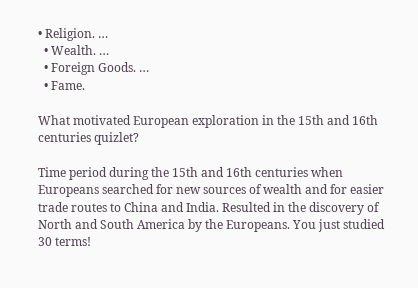• Religion. …
  • Wealth. …
  • Foreign Goods. …
  • Fame.

What motivated European exploration in the 15th and 16th centuries quizlet?

Time period during the 15th and 16th centuries when Europeans searched for new sources of wealth and for easier trade routes to China and India. Resulted in the discovery of North and South America by the Europeans. You just studied 30 terms!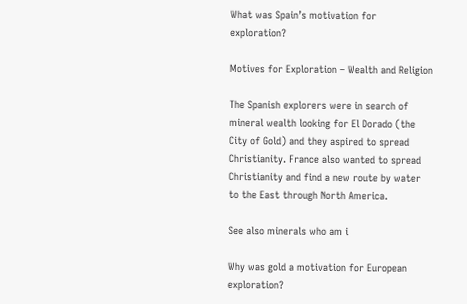What was Spain’s motivation for exploration?

Motives for Exploration – Wealth and Religion

The Spanish explorers were in search of mineral wealth looking for El Dorado (the City of Gold) and they aspired to spread Christianity. France also wanted to spread Christianity and find a new route by water to the East through North America.

See also minerals who am i

Why was gold a motivation for European exploration?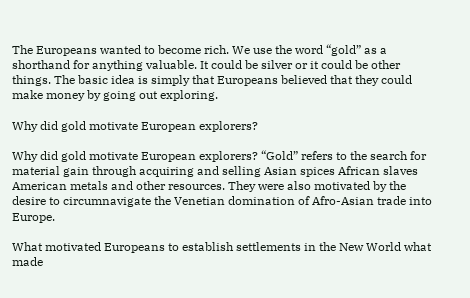The Europeans wanted to become rich. We use the word “gold” as a shorthand for anything valuable. It could be silver or it could be other things. The basic idea is simply that Europeans believed that they could make money by going out exploring.

Why did gold motivate European explorers?

Why did gold motivate European explorers? “Gold” refers to the search for material gain through acquiring and selling Asian spices African slaves American metals and other resources. They were also motivated by the desire to circumnavigate the Venetian domination of Afro-Asian trade into Europe.

What motivated Europeans to establish settlements in the New World what made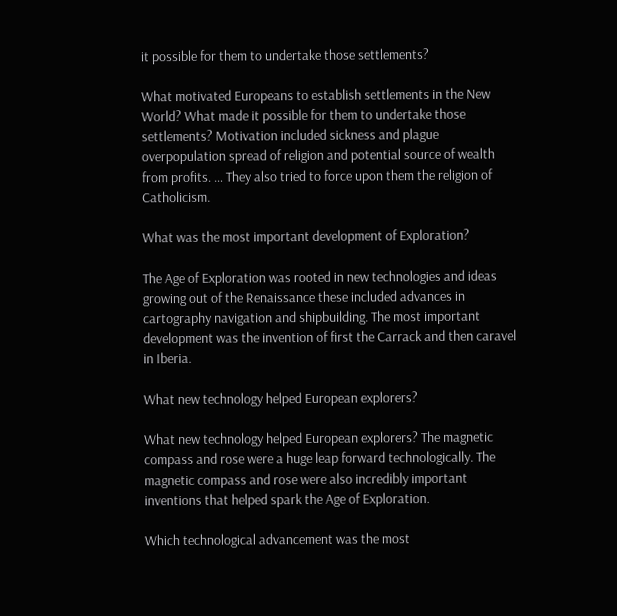it possible for them to undertake those settlements?

What motivated Europeans to establish settlements in the New World? What made it possible for them to undertake those settlements? Motivation included sickness and plague overpopulation spread of religion and potential source of wealth from profits. … They also tried to force upon them the religion of Catholicism.

What was the most important development of Exploration?

The Age of Exploration was rooted in new technologies and ideas growing out of the Renaissance these included advances in cartography navigation and shipbuilding. The most important development was the invention of first the Carrack and then caravel in Iberia.

What new technology helped European explorers?

What new technology helped European explorers? The magnetic compass and rose were a huge leap forward technologically. The magnetic compass and rose were also incredibly important inventions that helped spark the Age of Exploration.

Which technological advancement was the most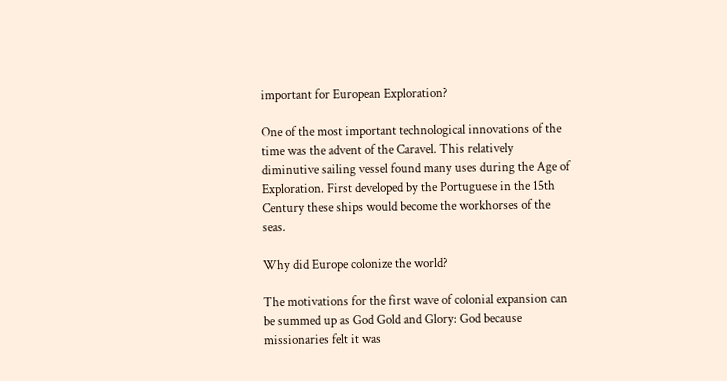important for European Exploration?

One of the most important technological innovations of the time was the advent of the Caravel. This relatively diminutive sailing vessel found many uses during the Age of Exploration. First developed by the Portuguese in the 15th Century these ships would become the workhorses of the seas.

Why did Europe colonize the world?

The motivations for the first wave of colonial expansion can be summed up as God Gold and Glory: God because missionaries felt it was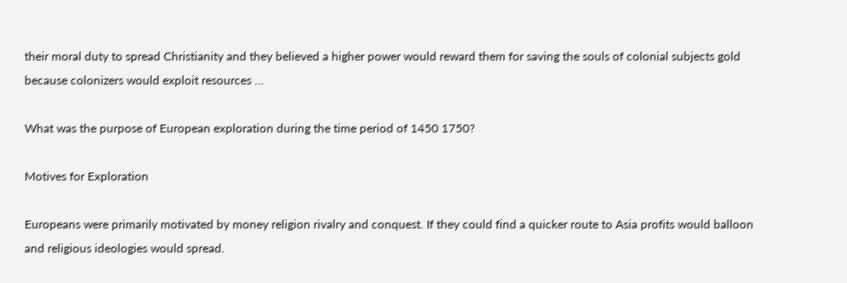their moral duty to spread Christianity and they believed a higher power would reward them for saving the souls of colonial subjects gold because colonizers would exploit resources …

What was the purpose of European exploration during the time period of 1450 1750?

Motives for Exploration

Europeans were primarily motivated by money religion rivalry and conquest. If they could find a quicker route to Asia profits would balloon and religious ideologies would spread.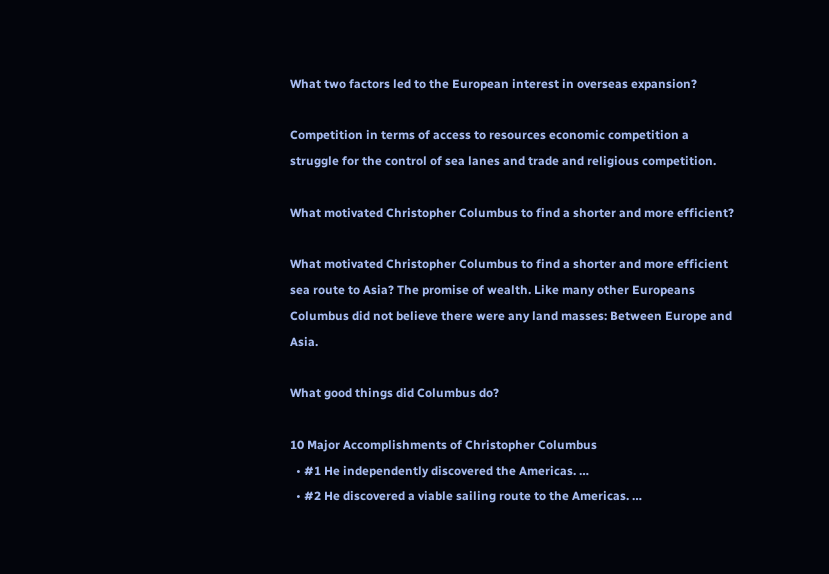What two factors led to the European interest in overseas expansion?

Competition in terms of access to resources economic competition a struggle for the control of sea lanes and trade and religious competition.

What motivated Christopher Columbus to find a shorter and more efficient?

What motivated Christopher Columbus to find a shorter and more efficient sea route to Asia? The promise of wealth. Like many other Europeans Columbus did not believe there were any land masses: Between Europe and Asia.

What good things did Columbus do?

10 Major Accomplishments of Christopher Columbus
  • #1 He independently discovered the Americas. …
  • #2 He discovered a viable sailing route to the Americas. …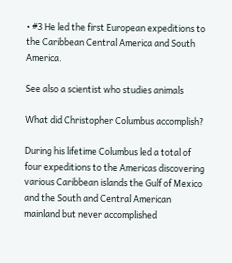• #3 He led the first European expeditions to the Caribbean Central America and South America.

See also a scientist who studies animals

What did Christopher Columbus accomplish?

During his lifetime Columbus led a total of four expeditions to the Americas discovering various Caribbean islands the Gulf of Mexico and the South and Central American mainland but never accomplished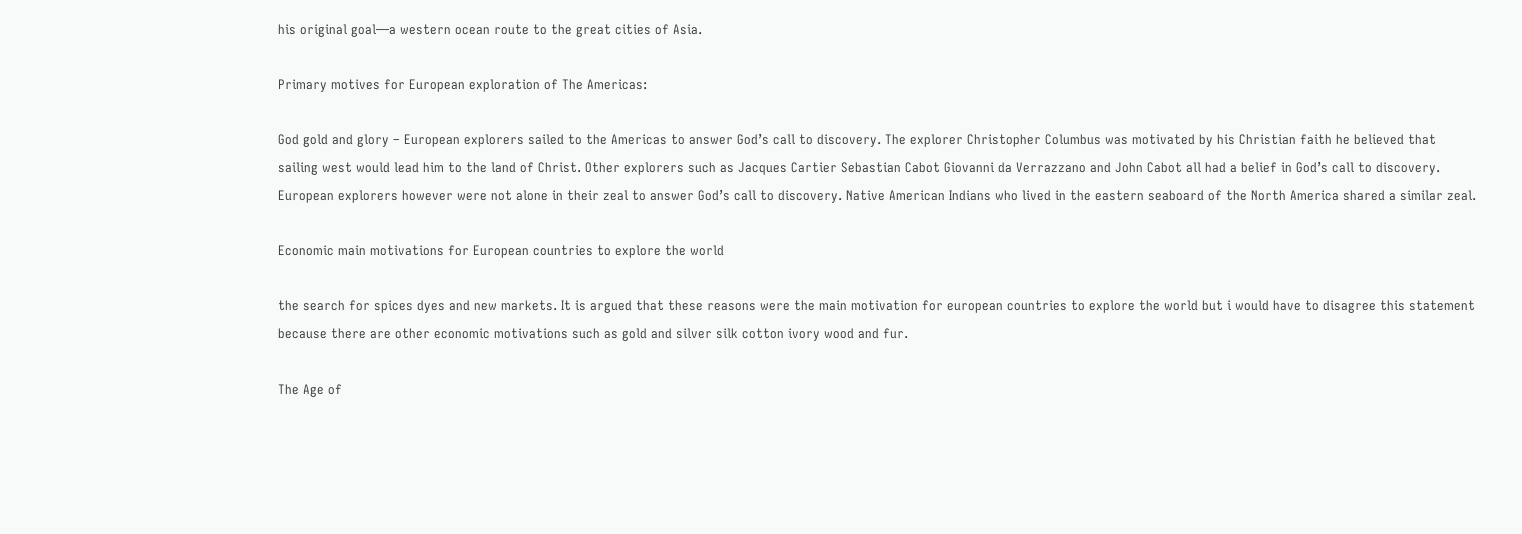his original goal—a western ocean route to the great cities of Asia.

Primary motives for European exploration of The Americas:

God gold and glory – European explorers sailed to the Americas to answer God’s call to discovery. The explorer Christopher Columbus was motivated by his Christian faith he believed that sailing west would lead him to the land of Christ. Other explorers such as Jacques Cartier Sebastian Cabot Giovanni da Verrazzano and John Cabot all had a belief in God’s call to discovery. European explorers however were not alone in their zeal to answer God’s call to discovery. Native American Indians who lived in the eastern seaboard of the North America shared a similar zeal.

Economic main motivations for European countries to explore the world

the search for spices dyes and new markets. It is argued that these reasons were the main motivation for european countries to explore the world but i would have to disagree this statement because there are other economic motivations such as gold and silver silk cotton ivory wood and fur.

The Age of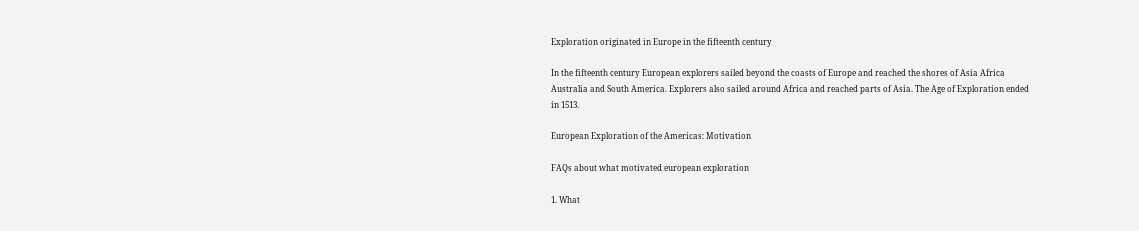Exploration originated in Europe in the fifteenth century

In the fifteenth century European explorers sailed beyond the coasts of Europe and reached the shores of Asia Africa Australia and South America. Explorers also sailed around Africa and reached parts of Asia. The Age of Exploration ended in 1513.

European Exploration of the Americas: Motivation

FAQs about what motivated european exploration

1. What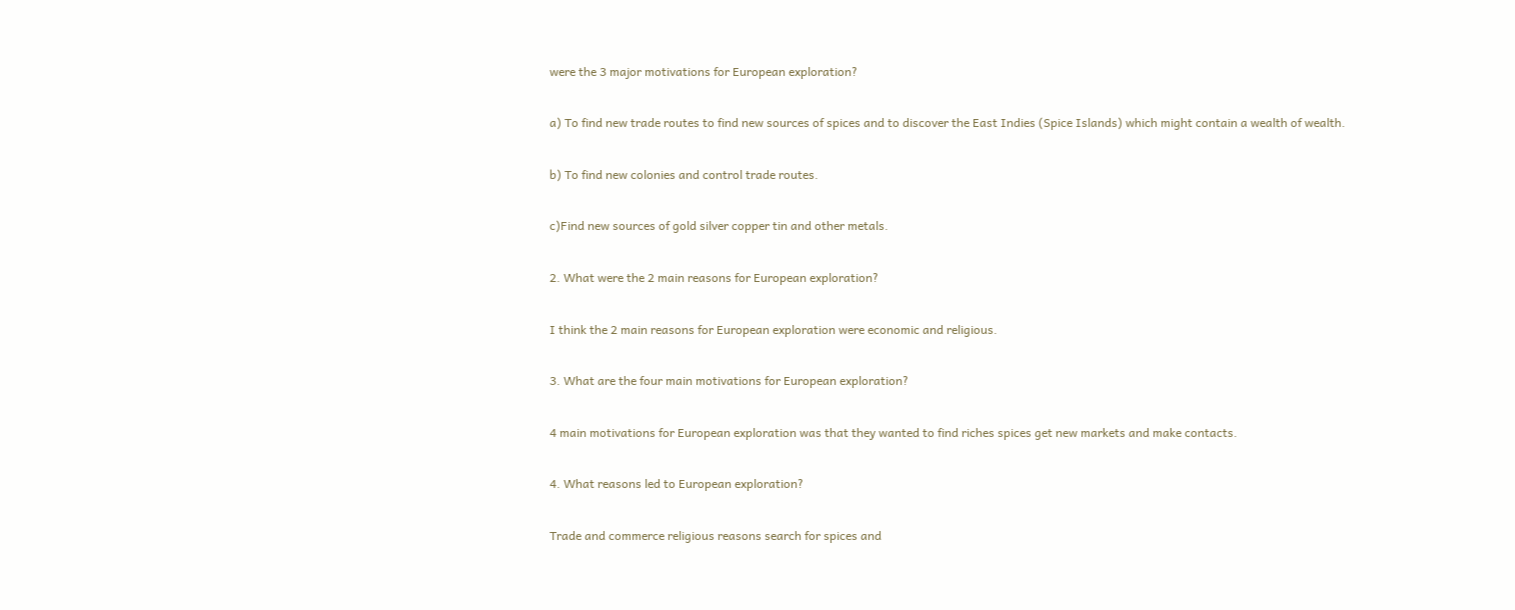were the 3 major motivations for European exploration?

a) To find new trade routes to find new sources of spices and to discover the East Indies (Spice Islands) which might contain a wealth of wealth.

b) To find new colonies and control trade routes.

c)Find new sources of gold silver copper tin and other metals.

2. What were the 2 main reasons for European exploration?

I think the 2 main reasons for European exploration were economic and religious.

3. What are the four main motivations for European exploration?

4 main motivations for European exploration was that they wanted to find riches spices get new markets and make contacts.

4. What reasons led to European exploration?

Trade and commerce religious reasons search for spices and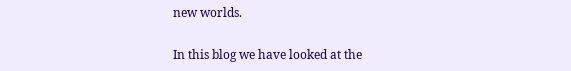new worlds.

In this blog we have looked at the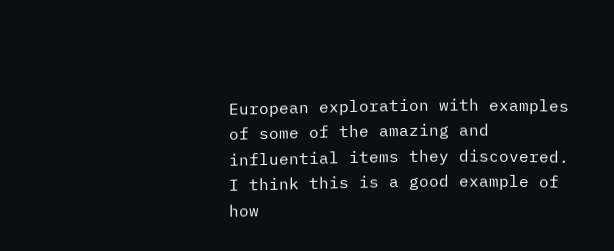European exploration with examples of some of the amazing and influential items they discovered. I think this is a good example of how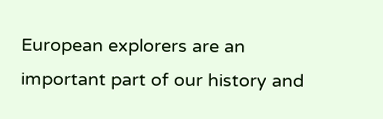European explorers are an important part of our history and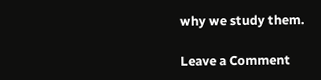why we study them.

Leave a Comment